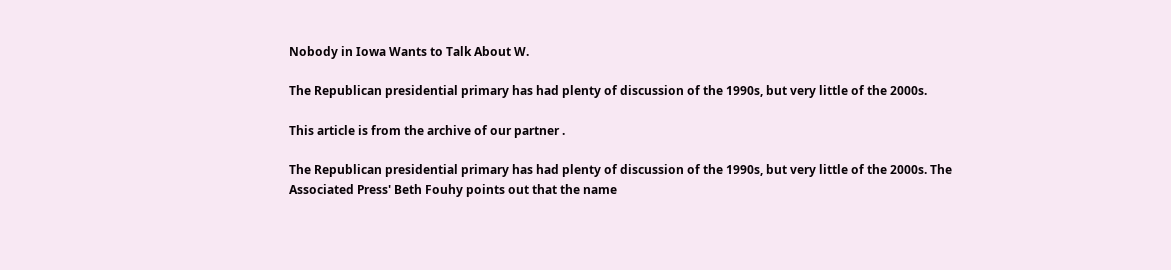Nobody in Iowa Wants to Talk About W.

The Republican presidential primary has had plenty of discussion of the 1990s, but very little of the 2000s.

This article is from the archive of our partner .

The Republican presidential primary has had plenty of discussion of the 1990s, but very little of the 2000s. The Associated Press' Beth Fouhy points out that the name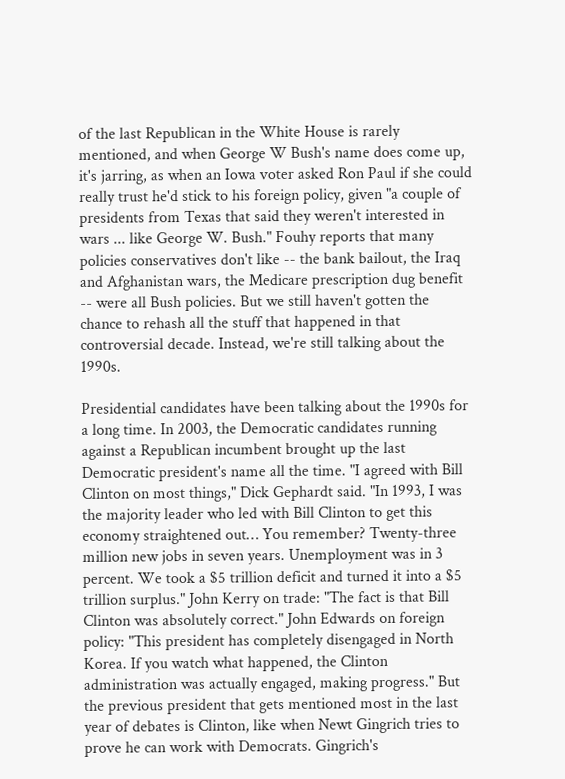of the last Republican in the White House is rarely mentioned, and when George W Bush's name does come up, it's jarring, as when an Iowa voter asked Ron Paul if she could really trust he'd stick to his foreign policy, given "a couple of presidents from Texas that said they weren't interested in wars ... like George W. Bush." Fouhy reports that many policies conservatives don't like -- the bank bailout, the Iraq and Afghanistan wars, the Medicare prescription dug benefit -- were all Bush policies. But we still haven't gotten the chance to rehash all the stuff that happened in that controversial decade. Instead, we're still talking about the 1990s.

Presidential candidates have been talking about the 1990s for a long time. In 2003, the Democratic candidates running against a Republican incumbent brought up the last Democratic president's name all the time. "I agreed with Bill Clinton on most things," Dick Gephardt said. "In 1993, I was the majority leader who led with Bill Clinton to get this economy straightened out… You remember? Twenty-three million new jobs in seven years. Unemployment was in 3 percent. We took a $5 trillion deficit and turned it into a $5 trillion surplus." John Kerry on trade: "The fact is that Bill Clinton was absolutely correct." John Edwards on foreign policy: "This president has completely disengaged in North Korea. If you watch what happened, the Clinton administration was actually engaged, making progress." But the previous president that gets mentioned most in the last year of debates is Clinton, like when Newt Gingrich tries to prove he can work with Democrats. Gingrich's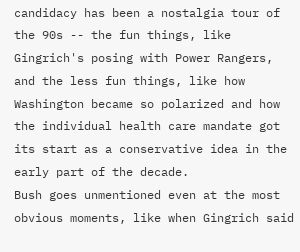candidacy has been a nostalgia tour of the 90s -- the fun things, like Gingrich's posing with Power Rangers, and the less fun things, like how Washington became so polarized and how the individual health care mandate got its start as a conservative idea in the early part of the decade.
Bush goes unmentioned even at the most obvious moments, like when Gingrich said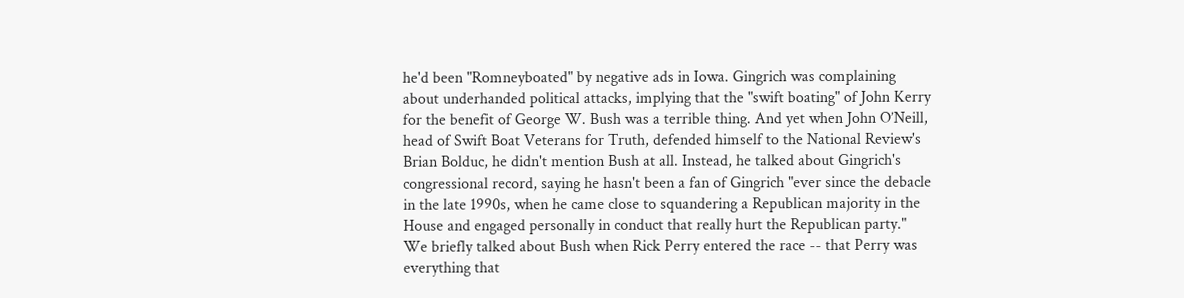he'd been "Romneyboated" by negative ads in Iowa. Gingrich was complaining about underhanded political attacks, implying that the "swift boating" of John Kerry for the benefit of George W. Bush was a terrible thing. And yet when John O’Neill, head of Swift Boat Veterans for Truth, defended himself to the National Review's Brian Bolduc, he didn't mention Bush at all. Instead, he talked about Gingrich's congressional record, saying he hasn't been a fan of Gingrich "ever since the debacle in the late 1990s, when he came close to squandering a Republican majority in the House and engaged personally in conduct that really hurt the Republican party."
We briefly talked about Bush when Rick Perry entered the race -- that Perry was everything that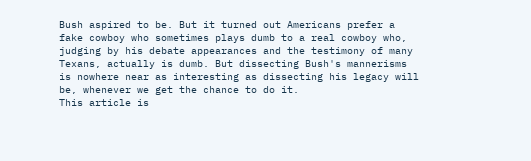Bush aspired to be. But it turned out Americans prefer a fake cowboy who sometimes plays dumb to a real cowboy who, judging by his debate appearances and the testimony of many Texans, actually is dumb. But dissecting Bush's mannerisms is nowhere near as interesting as dissecting his legacy will be, whenever we get the chance to do it.
This article is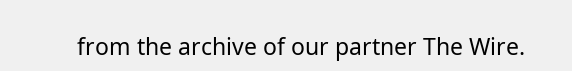from the archive of our partner The Wire.